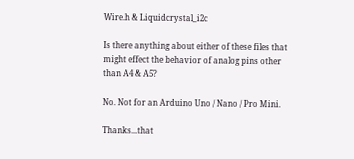Wire.h & Liquidcrystal_i2c

Is there anything about either of these files that might effect the behavior of analog pins other than A4 & A5?

No. Not for an Arduino Uno / Nano / Pro Mini.

Thanks...that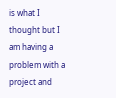is what I thought but I am having a problem with a project and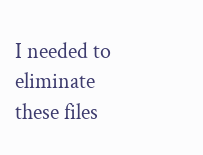I needed to eliminate these files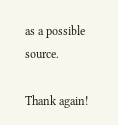as a possible source.

Thank again!